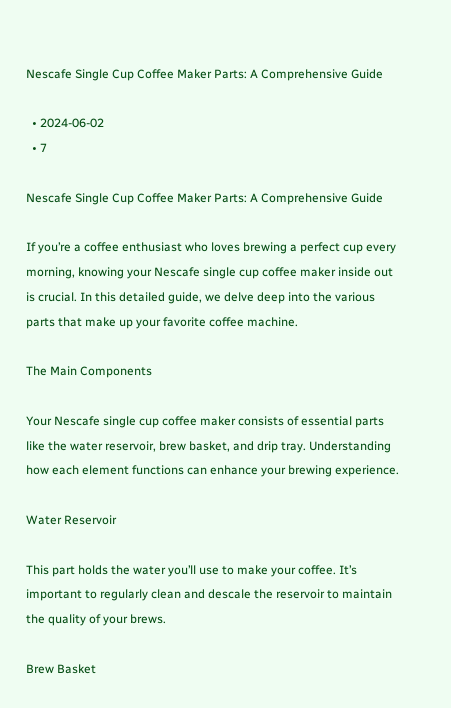Nescafe Single Cup Coffee Maker Parts: A Comprehensive Guide

  • 2024-06-02
  • 7

Nescafe Single Cup Coffee Maker Parts: A Comprehensive Guide

If you’re a coffee enthusiast who loves brewing a perfect cup every morning, knowing your Nescafe single cup coffee maker inside out is crucial. In this detailed guide, we delve deep into the various parts that make up your favorite coffee machine.

The Main Components

Your Nescafe single cup coffee maker consists of essential parts like the water reservoir, brew basket, and drip tray. Understanding how each element functions can enhance your brewing experience.

Water Reservoir

This part holds the water you’ll use to make your coffee. It’s important to regularly clean and descale the reservoir to maintain the quality of your brews.

Brew Basket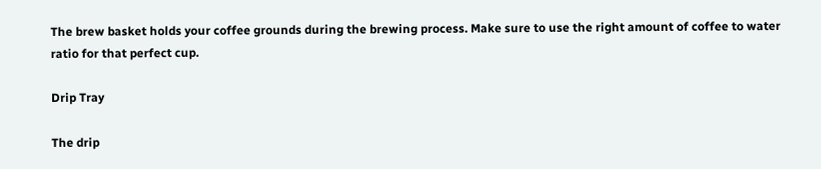The brew basket holds your coffee grounds during the brewing process. Make sure to use the right amount of coffee to water ratio for that perfect cup.

Drip Tray

The drip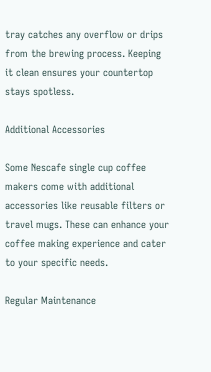tray catches any overflow or drips from the brewing process. Keeping it clean ensures your countertop stays spotless.

Additional Accessories

Some Nescafe single cup coffee makers come with additional accessories like reusable filters or travel mugs. These can enhance your coffee making experience and cater to your specific needs.

Regular Maintenance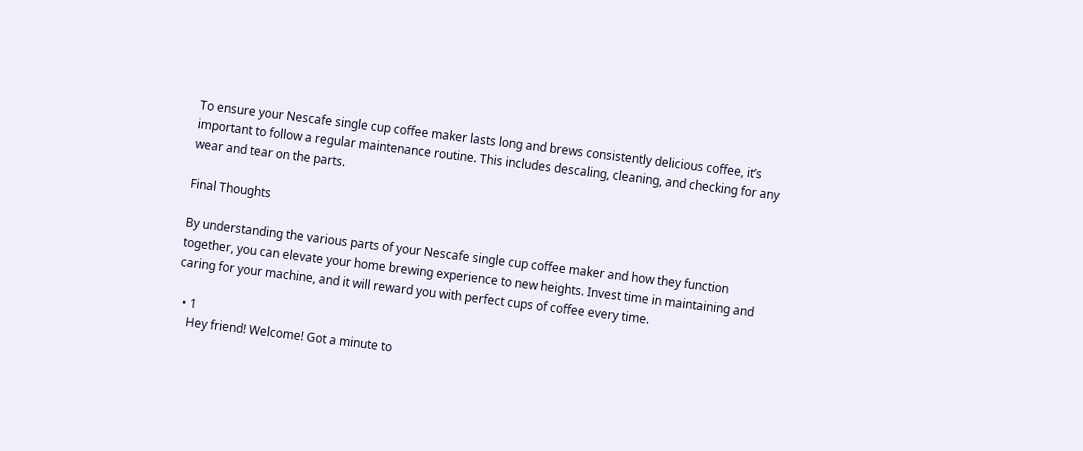To ensure your Nescafe single cup coffee maker lasts long and brews consistently delicious coffee, it’s important to follow a regular maintenance routine. This includes descaling, cleaning, and checking for any wear and tear on the parts.

Final Thoughts

By understanding the various parts of your Nescafe single cup coffee maker and how they function together, you can elevate your home brewing experience to new heights. Invest time in maintaining and caring for your machine, and it will reward you with perfect cups of coffee every time.

  • 1
    Hey friend! Welcome! Got a minute to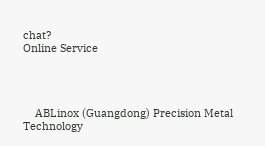chat?
Online Service




    ABLinox (Guangdong) Precision Metal Technology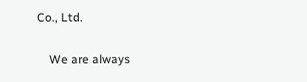Co., Ltd.

    We are always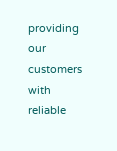providing our customers with reliable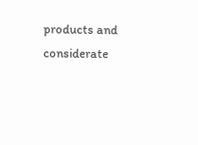products and considerate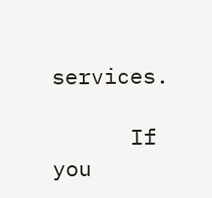services.

      If you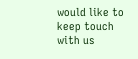would like to keep touch with us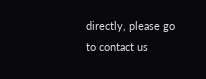directly, please go to contact us